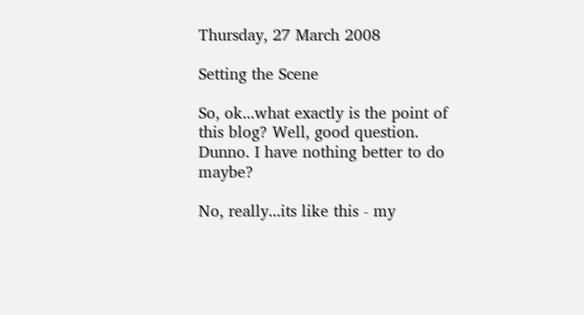Thursday, 27 March 2008

Setting the Scene

So, ok...what exactly is the point of this blog? Well, good question. Dunno. I have nothing better to do maybe?

No, really...its like this - my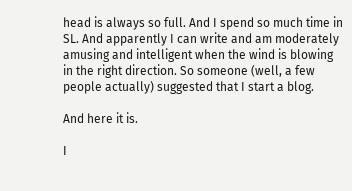head is always so full. And I spend so much time in SL. And apparently I can write and am moderately amusing and intelligent when the wind is blowing in the right direction. So someone (well, a few people actually) suggested that I start a blog.

And here it is.

I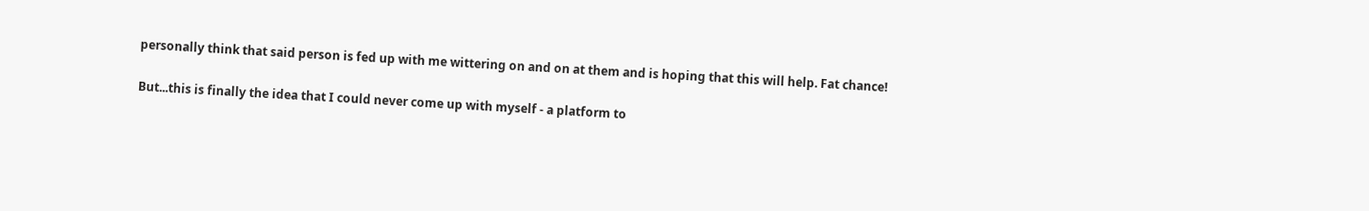personally think that said person is fed up with me wittering on and on at them and is hoping that this will help. Fat chance!

But...this is finally the idea that I could never come up with myself - a platform to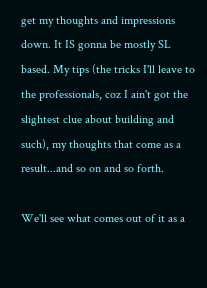get my thoughts and impressions down. It IS gonna be mostly SL based. My tips (the tricks I'll leave to the professionals, coz I ain't got the slightest clue about building and such), my thoughts that come as a result...and so on and so forth.

We'll see what comes out of it as a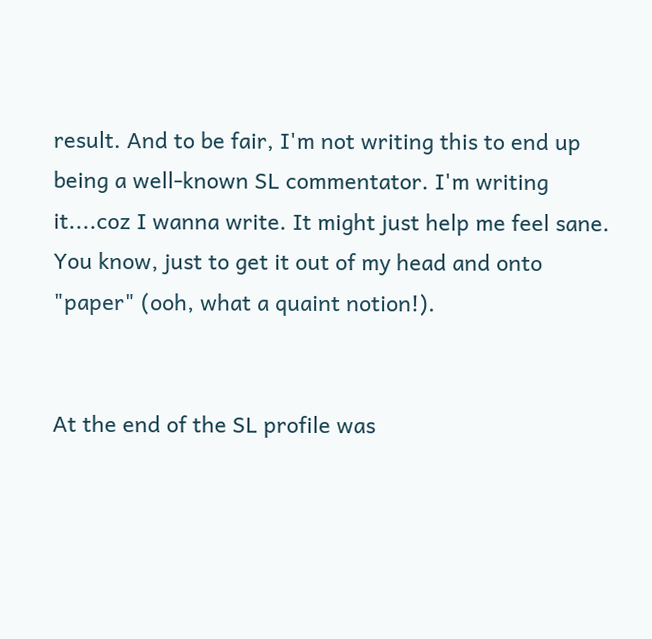result. And to be fair, I'm not writing this to end up being a well-known SL commentator. I'm writing it....coz I wanna write. It might just help me feel sane. You know, just to get it out of my head and onto "paper" (ooh, what a quaint notion!).


At the end of the SL profile was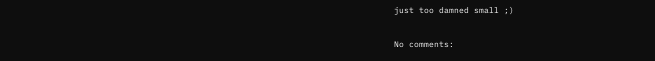just too damned small ;)

No comments: